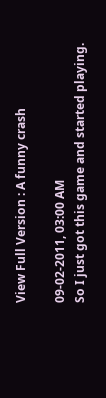View Full Version : A funny crash

09-02-2011, 03:00 AM
So I just got this game and started playing.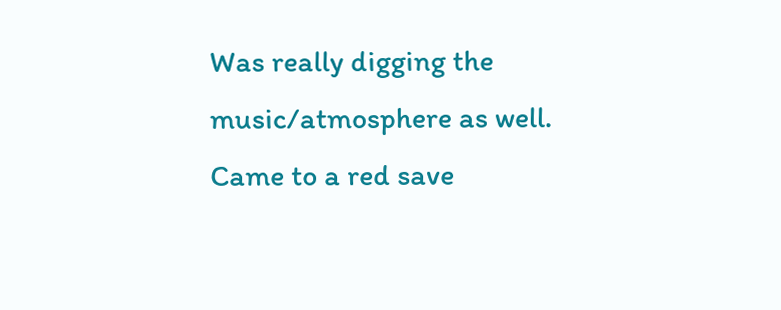Was really digging the music/atmosphere as well. Came to a red save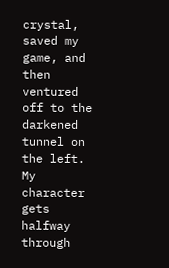crystal, saved my game, and then ventured off to the darkened tunnel on the left. My character gets halfway through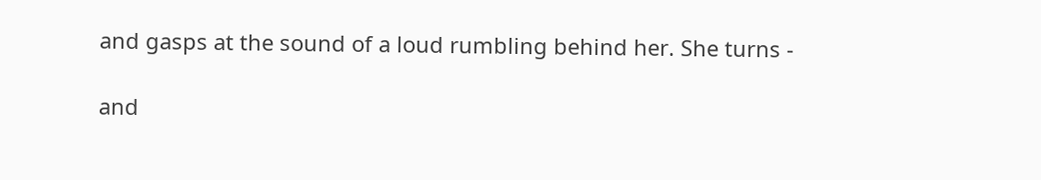and gasps at the sound of a loud rumbling behind her. She turns -

and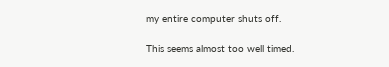my entire computer shuts off.

This seems almost too well timed.